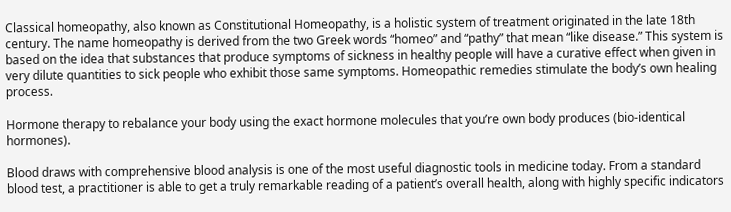Classical homeopathy, also known as Constitutional Homeopathy, is a holistic system of treatment originated in the late 18th century. The name homeopathy is derived from the two Greek words “homeo” and “pathy” that mean “like disease.” This system is based on the idea that substances that produce symptoms of sickness in healthy people will have a curative effect when given in very dilute quantities to sick people who exhibit those same symptoms. Homeopathic remedies stimulate the body’s own healing process.

Hormone therapy to rebalance your body using the exact hormone molecules that you’re own body produces (bio-identical hormones).

Blood draws with comprehensive blood analysis is one of the most useful diagnostic tools in medicine today. From a standard blood test, a practitioner is able to get a truly remarkable reading of a patient’s overall health, along with highly specific indicators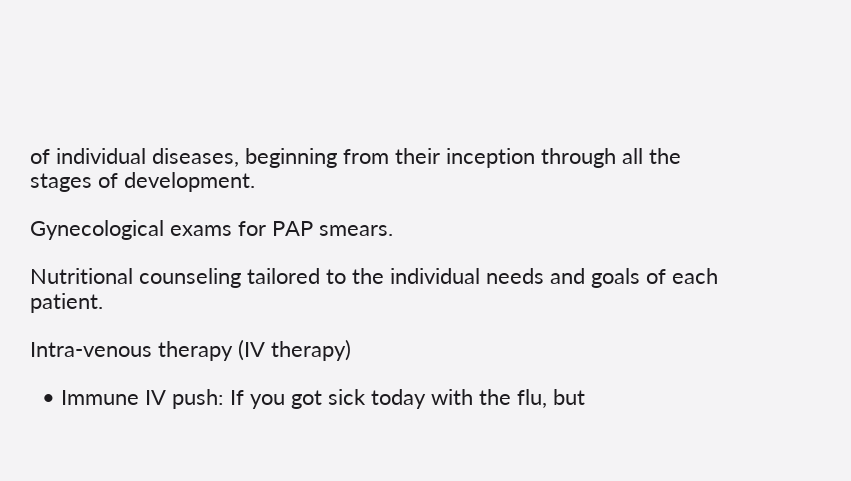of individual diseases, beginning from their inception through all the stages of development.

Gynecological exams for PAP smears.

Nutritional counseling tailored to the individual needs and goals of each patient.

Intra-venous therapy (IV therapy)

  • Immune IV push: If you got sick today with the flu, but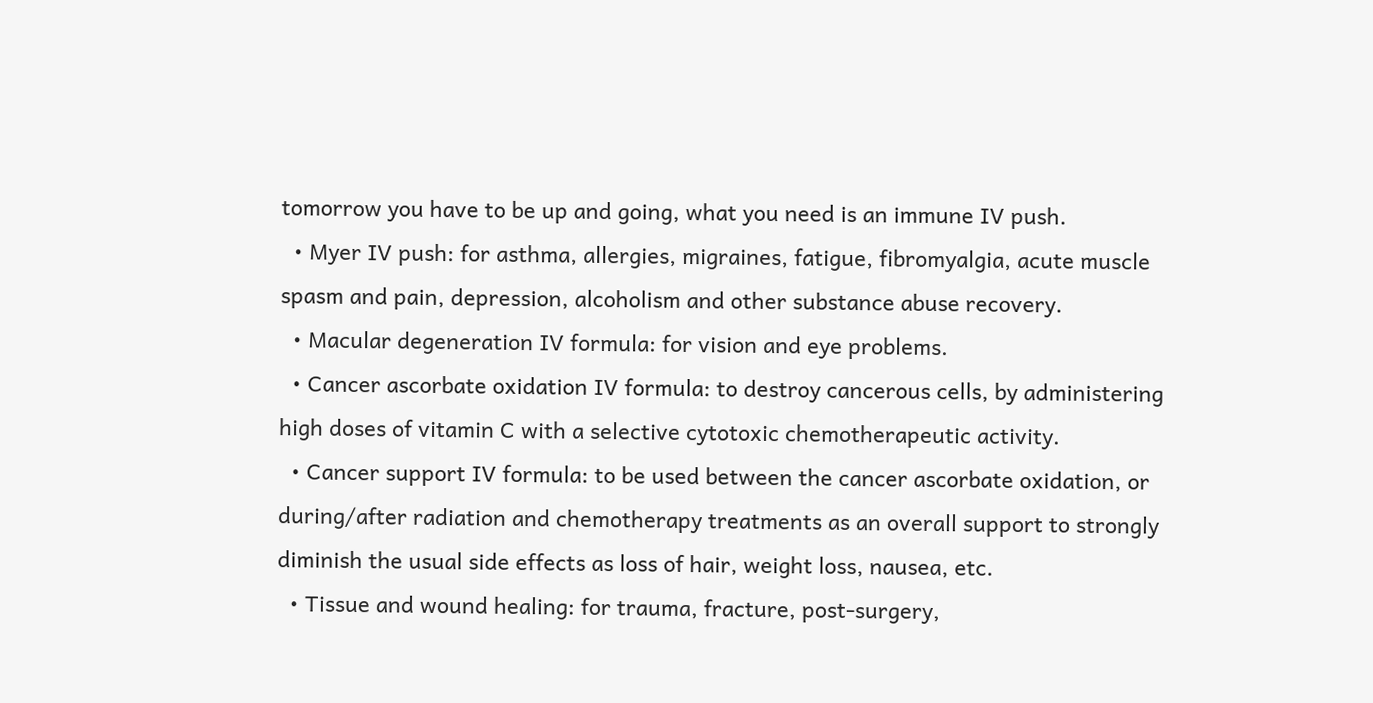tomorrow you have to be up and going, what you need is an immune IV push.
  • Myer IV push: for asthma, allergies, migraines, fatigue, fibromyalgia, acute muscle spasm and pain, depression, alcoholism and other substance abuse recovery.
  • Macular degeneration IV formula: for vision and eye problems.
  • Cancer ascorbate oxidation IV formula: to destroy cancerous cells, by administering high doses of vitamin C with a selective cytotoxic chemotherapeutic activity.
  • Cancer support IV formula: to be used between the cancer ascorbate oxidation, or during/after radiation and chemotherapy treatments as an overall support to strongly diminish the usual side effects as loss of hair, weight loss, nausea, etc.
  • Tissue and wound healing: for trauma, fracture, post-surgery,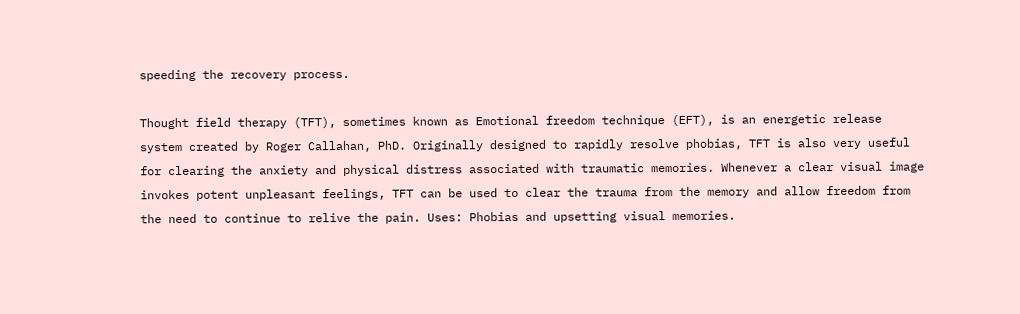speeding the recovery process.

Thought field therapy (TFT), sometimes known as Emotional freedom technique (EFT), is an energetic release system created by Roger Callahan, PhD. Originally designed to rapidly resolve phobias, TFT is also very useful for clearing the anxiety and physical distress associated with traumatic memories. Whenever a clear visual image invokes potent unpleasant feelings, TFT can be used to clear the trauma from the memory and allow freedom from the need to continue to relive the pain. Uses: Phobias and upsetting visual memories.